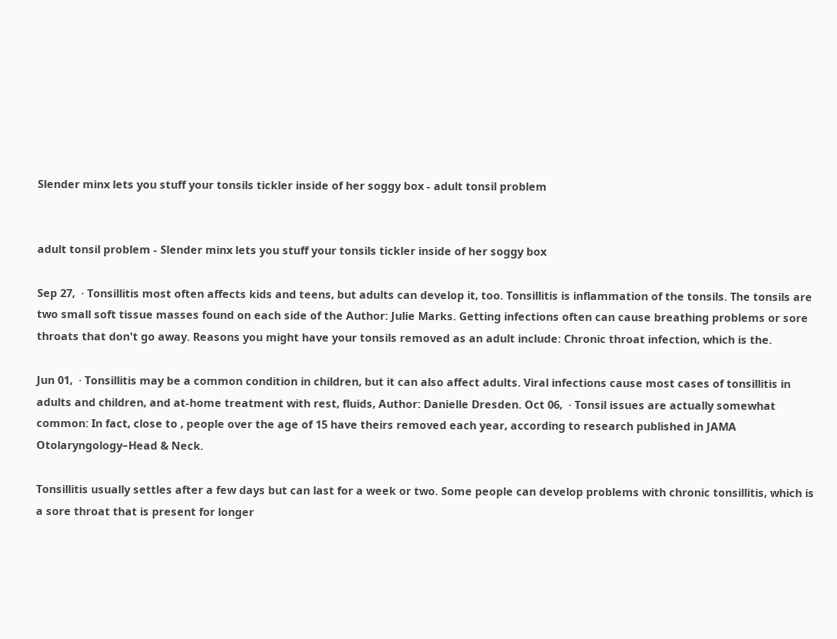Slender minx lets you stuff your tonsils tickler inside of her soggy box - adult tonsil problem


adult tonsil problem - Slender minx lets you stuff your tonsils tickler inside of her soggy box

Sep 27,  · Tonsillitis most often affects kids and teens, but adults can develop it, too. Tonsillitis is inflammation of the tonsils. The tonsils are two small soft tissue masses found on each side of the Author: Julie Marks. Getting infections often can cause breathing problems or sore throats that don't go away. Reasons you might have your tonsils removed as an adult include: Chronic throat infection, which is the.

Jun 01,  · Tonsillitis may be a common condition in children, but it can also affect adults. Viral infections cause most cases of tonsillitis in adults and children, and at-home treatment with rest, fluids, Author: Danielle Dresden. Oct 06,  · Tonsil issues are actually somewhat common: In fact, close to , people over the age of 15 have theirs removed each year, according to research published in JAMA Otolaryngology–Head & Neck.

Tonsillitis usually settles after a few days but can last for a week or two. Some people can develop problems with chronic tonsillitis, which is a sore throat that is present for longer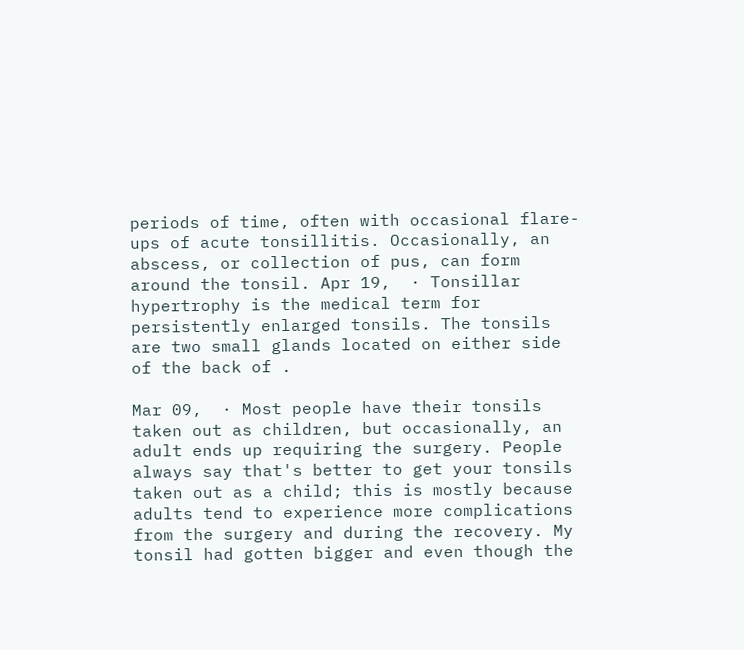periods of time, often with occasional flare-ups of acute tonsillitis. Occasionally, an abscess, or collection of pus, can form around the tonsil. Apr 19,  · Tonsillar hypertrophy is the medical term for persistently enlarged tonsils. The tonsils are two small glands located on either side of the back of .

Mar 09,  · Most people have their tonsils taken out as children, but occasionally, an adult ends up requiring the surgery. People always say that's better to get your tonsils taken out as a child; this is mostly because adults tend to experience more complications from the surgery and during the recovery. My tonsil had gotten bigger and even though the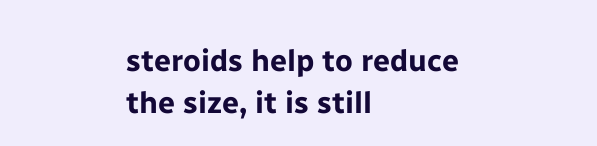steroids help to reduce the size, it is still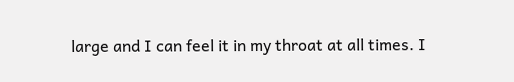large and I can feel it in my throat at all times. I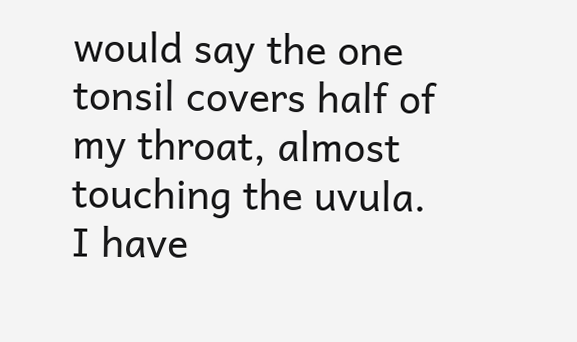would say the one tonsil covers half of my throat, almost touching the uvula. I have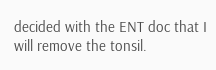decided with the ENT doc that I will remove the tonsil.